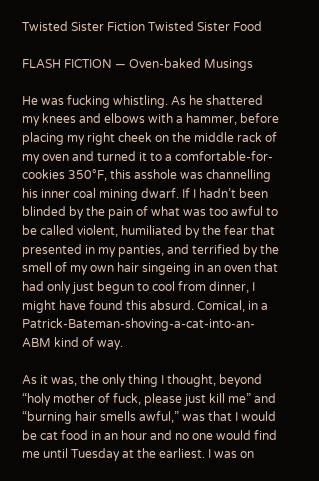Twisted Sister Fiction Twisted Sister Food

FLASH FICTION — Oven-baked Musings

He was fucking whistling. As he shattered my knees and elbows with a hammer, before placing my right cheek on the middle rack of my oven and turned it to a comfortable-for-cookies 350°F, this asshole was channelling his inner coal mining dwarf. If I hadn’t been blinded by the pain of what was too awful to be called violent, humiliated by the fear that presented in my panties, and terrified by the smell of my own hair singeing in an oven that had only just begun to cool from dinner, I might have found this absurd. Comical, in a Patrick-Bateman-shoving-a-cat-into-an-ABM kind of way.

As it was, the only thing I thought, beyond “holy mother of fuck, please just kill me” and “burning hair smells awful,” was that I would be cat food in an hour and no one would find me until Tuesday at the earliest. I was on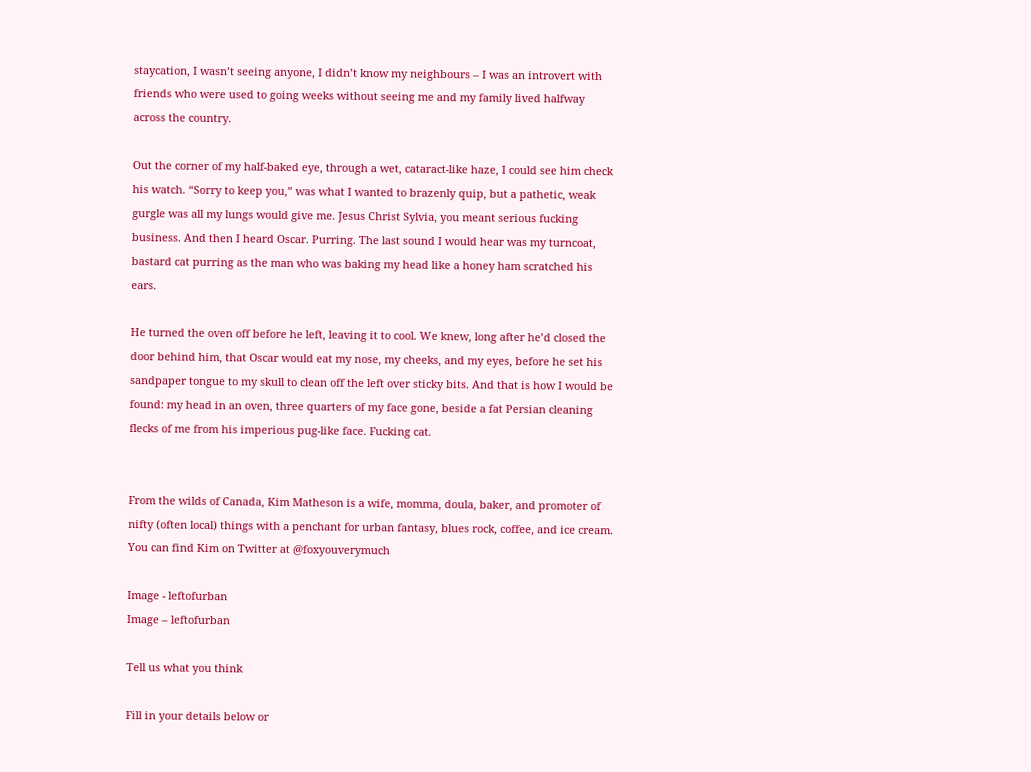staycation, I wasn’t seeing anyone, I didn’t know my neighbours – I was an introvert with friends who were used to going weeks without seeing me and my family lived halfway across the country.

Out the corner of my half-baked eye, through a wet, cataract-like haze, I could see him check his watch. “Sorry to keep you,” was what I wanted to brazenly quip, but a pathetic, weak gurgle was all my lungs would give me. Jesus Christ Sylvia, you meant serious fucking business. And then I heard Oscar. Purring. The last sound I would hear was my turncoat, bastard cat purring as the man who was baking my head like a honey ham scratched his ears.

He turned the oven off before he left, leaving it to cool. We knew, long after he’d closed the door behind him, that Oscar would eat my nose, my cheeks, and my eyes, before he set his sandpaper tongue to my skull to clean off the left over sticky bits. And that is how I would be found: my head in an oven, three quarters of my face gone, beside a fat Persian cleaning flecks of me from his imperious pug-like face. Fucking cat.


From the wilds of Canada, Kim Matheson is a wife, momma, doula, baker, and promoter of nifty (often local) things with a penchant for urban fantasy, blues rock, coffee, and ice cream. You can find Kim on Twitter at @foxyouverymuch

Image - leftofurban
Image – leftofurban

Tell us what you think

Fill in your details below or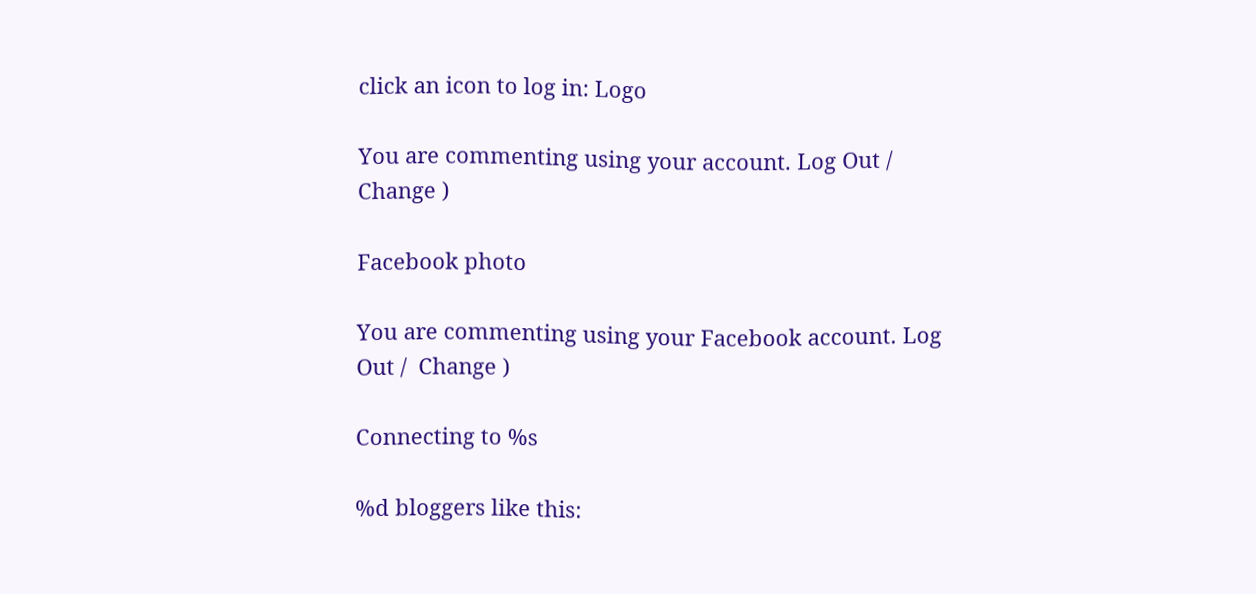click an icon to log in: Logo

You are commenting using your account. Log Out /  Change )

Facebook photo

You are commenting using your Facebook account. Log Out /  Change )

Connecting to %s

%d bloggers like this: